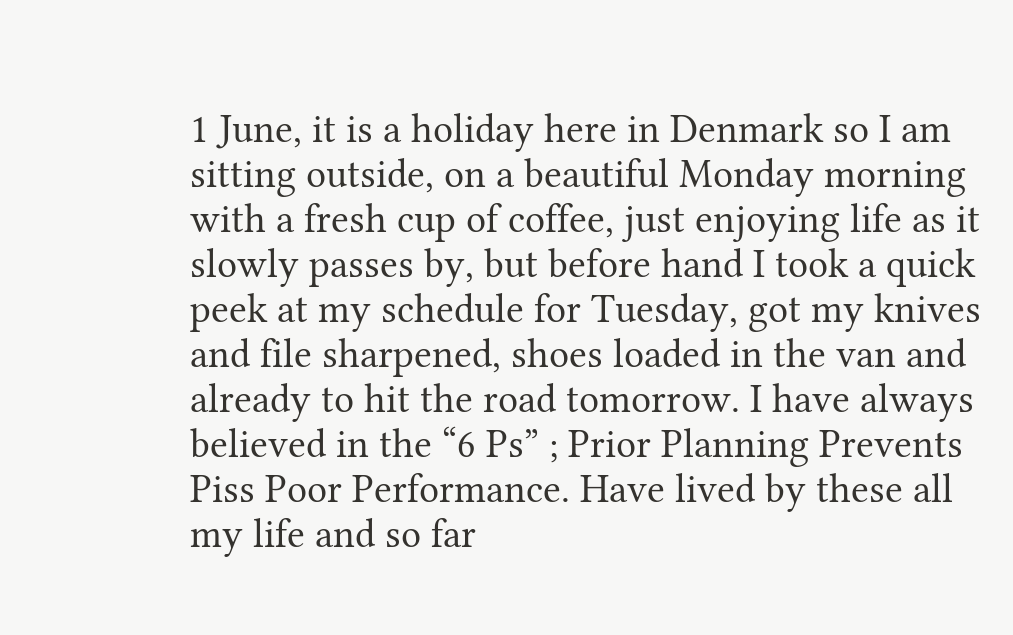1 June, it is a holiday here in Denmark so I am sitting outside, on a beautiful Monday morning with a fresh cup of coffee, just enjoying life as it slowly passes by, but before hand I took a quick peek at my schedule for Tuesday, got my knives and file sharpened, shoes loaded in the van and already to hit the road tomorrow. I have always believed in the “6 Ps” ; Prior Planning Prevents Piss Poor Performance. Have lived by these all my life and so far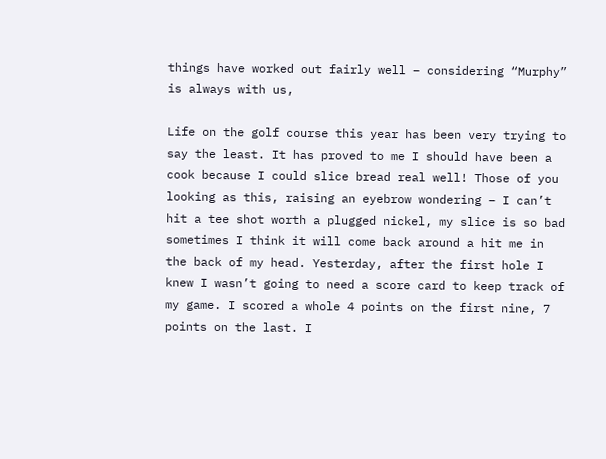things have worked out fairly well – considering “Murphy” is always with us,

Life on the golf course this year has been very trying to say the least. It has proved to me I should have been a cook because I could slice bread real well! Those of you looking as this, raising an eyebrow wondering – I can’t hit a tee shot worth a plugged nickel, my slice is so bad sometimes I think it will come back around a hit me in the back of my head. Yesterday, after the first hole I knew I wasn’t going to need a score card to keep track of my game. I scored a whole 4 points on the first nine, 7 points on the last. I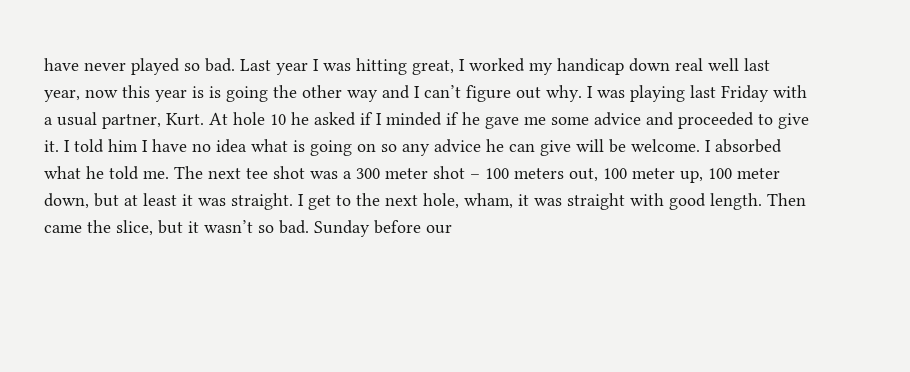have never played so bad. Last year I was hitting great, I worked my handicap down real well last year, now this year is is going the other way and I can’t figure out why. I was playing last Friday with a usual partner, Kurt. At hole 10 he asked if I minded if he gave me some advice and proceeded to give it. I told him I have no idea what is going on so any advice he can give will be welcome. I absorbed what he told me. The next tee shot was a 300 meter shot – 100 meters out, 100 meter up, 100 meter down, but at least it was straight. I get to the next hole, wham, it was straight with good length. Then came the slice, but it wasn’t so bad. Sunday before our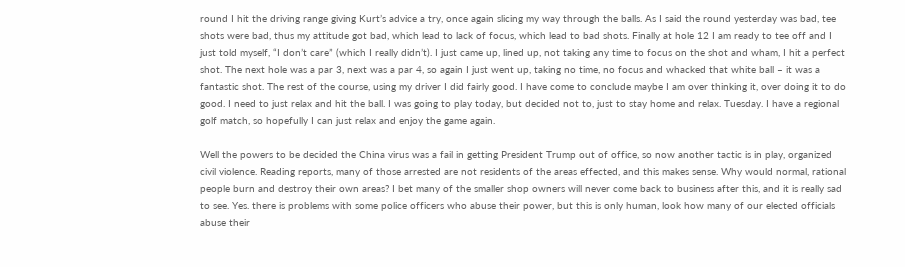round I hit the driving range giving Kurt’s advice a try, once again slicing my way through the balls. As I said the round yesterday was bad, tee shots were bad, thus my attitude got bad, which lead to lack of focus, which lead to bad shots. Finally at hole 12 I am ready to tee off and I just told myself, “I don’t care” (which I really didn’t). I just came up, lined up, not taking any time to focus on the shot and wham, I hit a perfect shot. The next hole was a par 3, next was a par 4, so again I just went up, taking no time, no focus and whacked that white ball – it was a fantastic shot. The rest of the course, using my driver I did fairly good. I have come to conclude maybe I am over thinking it, over doing it to do good. I need to just relax and hit the ball. I was going to play today, but decided not to, just to stay home and relax. Tuesday. I have a regional golf match, so hopefully I can just relax and enjoy the game again.

Well the powers to be decided the China virus was a fail in getting President Trump out of office, so now another tactic is in play, organized civil violence. Reading reports, many of those arrested are not residents of the areas effected, and this makes sense. Why would normal, rational people burn and destroy their own areas? I bet many of the smaller shop owners will never come back to business after this, and it is really sad to see. Yes. there is problems with some police officers who abuse their power, but this is only human, look how many of our elected officials abuse their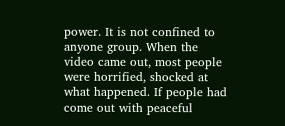power. It is not confined to anyone group. When the video came out, most people were horrified, shocked at what happened. If people had come out with peaceful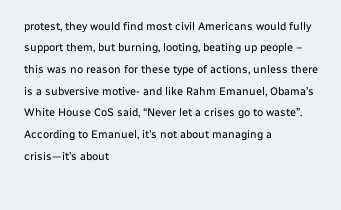protest, they would find most civil Americans would fully support them, but burning, looting, beating up people – this was no reason for these type of actions, unless there is a subversive motive- and like Rahm Emanuel, Obama’s White House CoS said, “Never let a crises go to waste”. According to Emanuel, it’s not about managing a crisis—it’s about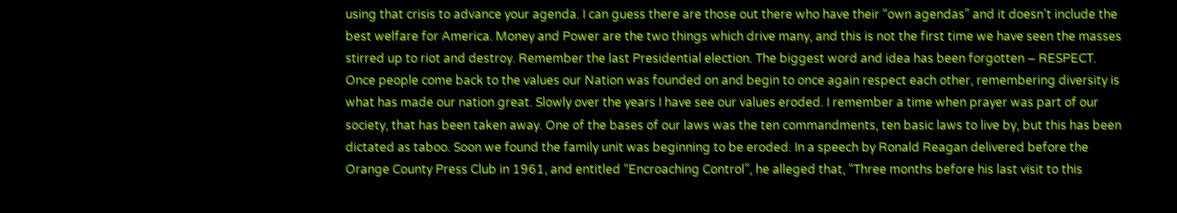using that crisis to advance your agenda. I can guess there are those out there who have their “own agendas” and it doesn’t include the best welfare for America. Money and Power are the two things which drive many, and this is not the first time we have seen the masses stirred up to riot and destroy. Remember the last Presidential election. The biggest word and idea has been forgotten – RESPECT. Once people come back to the values our Nation was founded on and begin to once again respect each other, remembering diversity is what has made our nation great. Slowly over the years I have see our values eroded. I remember a time when prayer was part of our society, that has been taken away. One of the bases of our laws was the ten commandments, ten basic laws to live by, but this has been dictated as taboo. Soon we found the family unit was beginning to be eroded. In a speech by Ronald Reagan delivered before the Orange County Press Club in 1961, and entitled “Encroaching Control”, he alleged that, “Three months before his last visit to this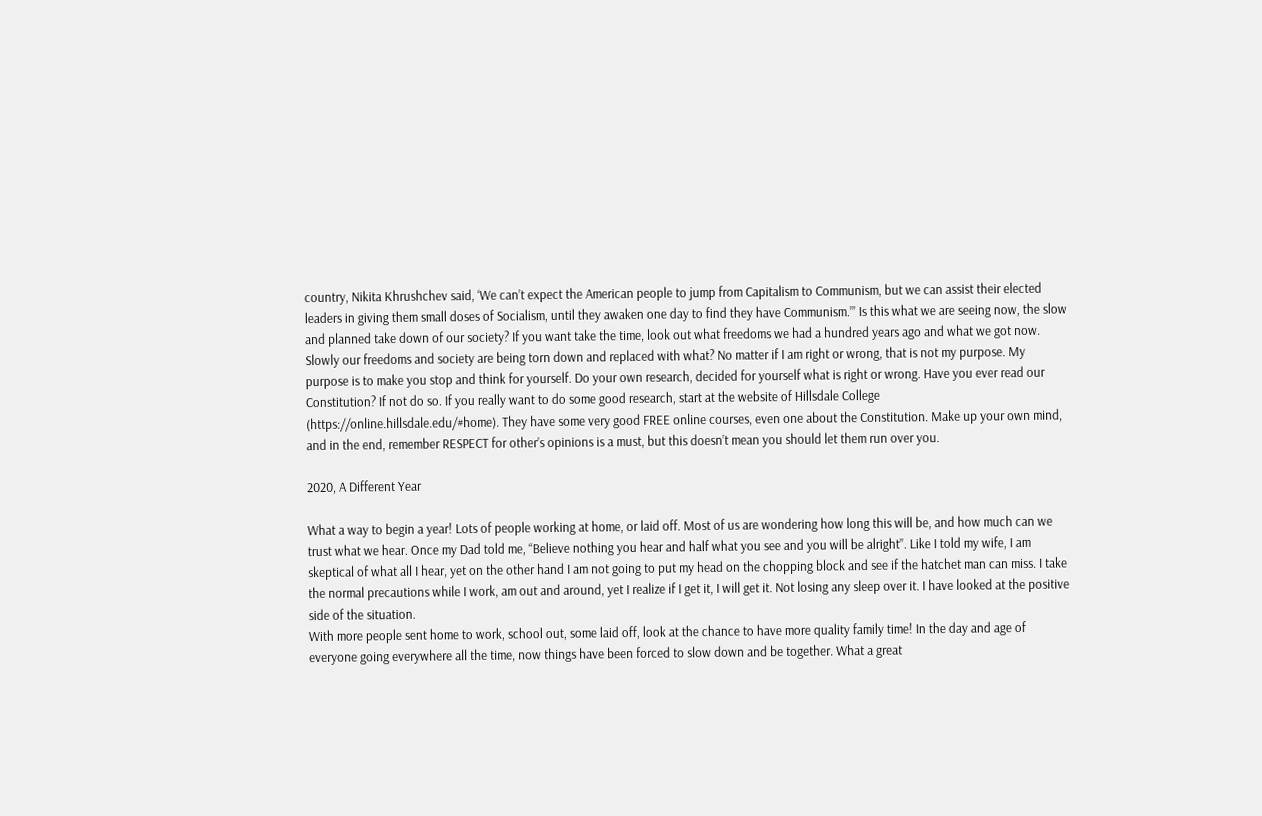country, Nikita Khrushchev said, ‘We can’t expect the American people to jump from Capitalism to Communism, but we can assist their elected leaders in giving them small doses of Socialism, until they awaken one day to find they have Communism.’” Is this what we are seeing now, the slow and planned take down of our society? If you want take the time, look out what freedoms we had a hundred years ago and what we got now. Slowly our freedoms and society are being torn down and replaced with what? No matter if I am right or wrong, that is not my purpose. My purpose is to make you stop and think for yourself. Do your own research, decided for yourself what is right or wrong. Have you ever read our Constitution? If not do so. If you really want to do some good research, start at the website of Hillsdale College (https://online.hillsdale.edu/#home). They have some very good FREE online courses, even one about the Constitution. Make up your own mind, and in the end, remember RESPECT for other’s opinions is a must, but this doesn’t mean you should let them run over you.

2020, A Different Year

What a way to begin a year! Lots of people working at home, or laid off. Most of us are wondering how long this will be, and how much can we trust what we hear. Once my Dad told me, “Believe nothing you hear and half what you see and you will be alright”. Like I told my wife, I am skeptical of what all I hear, yet on the other hand I am not going to put my head on the chopping block and see if the hatchet man can miss. I take the normal precautions while I work, am out and around, yet I realize if I get it, I will get it. Not losing any sleep over it. I have looked at the positive side of the situation.
With more people sent home to work, school out, some laid off, look at the chance to have more quality family time! In the day and age of everyone going everywhere all the time, now things have been forced to slow down and be together. What a great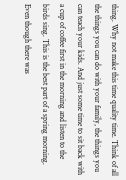thing. Why not make this time quality time. Think of all the things you can do with your family, the things you can teach your kids. And just some time to sit back with a cup of coffee first in the morning and listen to the birds sing. This is the best part of a spring morning. Even though there was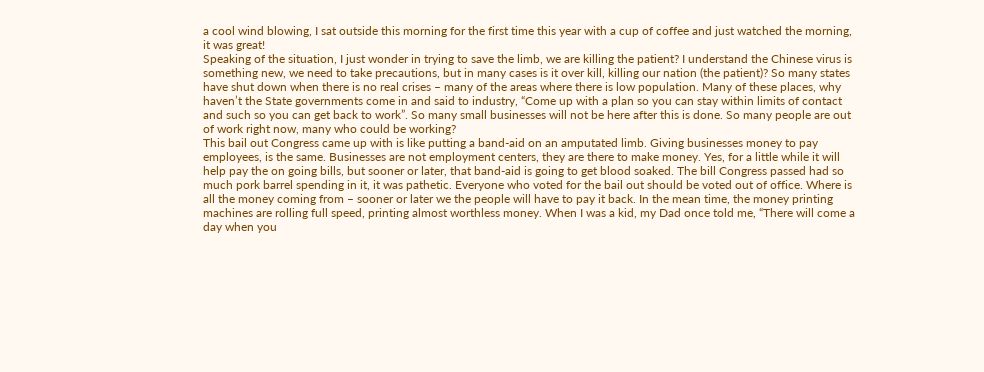a cool wind blowing, I sat outside this morning for the first time this year with a cup of coffee and just watched the morning, it was great!
Speaking of the situation, I just wonder in trying to save the limb, we are killing the patient? I understand the Chinese virus is something new, we need to take precautions, but in many cases is it over kill, killing our nation (the patient)? So many states have shut down when there is no real crises – many of the areas where there is low population. Many of these places, why haven’t the State governments come in and said to industry, “Come up with a plan so you can stay within limits of contact and such so you can get back to work”. So many small businesses will not be here after this is done. So many people are out of work right now, many who could be working?
This bail out Congress came up with is like putting a band-aid on an amputated limb. Giving businesses money to pay employees, is the same. Businesses are not employment centers, they are there to make money. Yes, for a little while it will help pay the on going bills, but sooner or later, that band-aid is going to get blood soaked. The bill Congress passed had so much pork barrel spending in it, it was pathetic. Everyone who voted for the bail out should be voted out of office. Where is all the money coming from – sooner or later we the people will have to pay it back. In the mean time, the money printing machines are rolling full speed, printing almost worthless money. When I was a kid, my Dad once told me, “There will come a day when you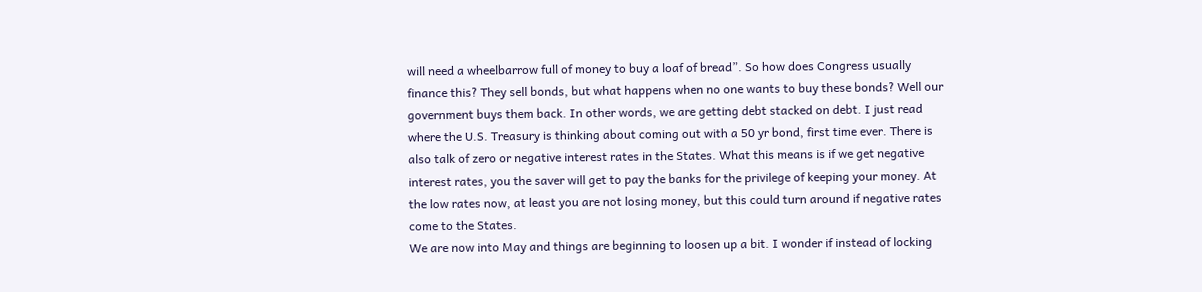will need a wheelbarrow full of money to buy a loaf of bread”. So how does Congress usually finance this? They sell bonds, but what happens when no one wants to buy these bonds? Well our government buys them back. In other words, we are getting debt stacked on debt. I just read where the U.S. Treasury is thinking about coming out with a 50 yr bond, first time ever. There is also talk of zero or negative interest rates in the States. What this means is if we get negative interest rates, you the saver will get to pay the banks for the privilege of keeping your money. At the low rates now, at least you are not losing money, but this could turn around if negative rates come to the States.
We are now into May and things are beginning to loosen up a bit. I wonder if instead of locking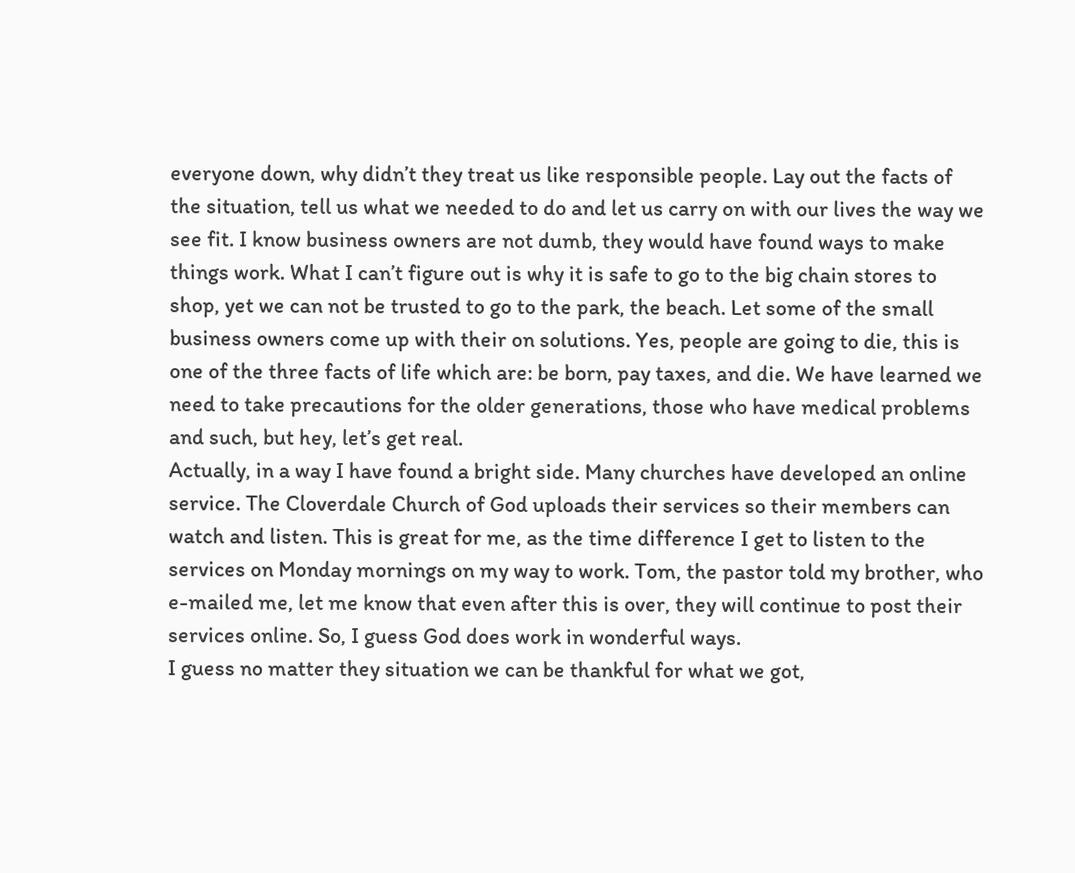everyone down, why didn’t they treat us like responsible people. Lay out the facts of the situation, tell us what we needed to do and let us carry on with our lives the way we see fit. I know business owners are not dumb, they would have found ways to make things work. What I can’t figure out is why it is safe to go to the big chain stores to shop, yet we can not be trusted to go to the park, the beach. Let some of the small business owners come up with their on solutions. Yes, people are going to die, this is one of the three facts of life which are: be born, pay taxes, and die. We have learned we need to take precautions for the older generations, those who have medical problems and such, but hey, let’s get real.
Actually, in a way I have found a bright side. Many churches have developed an online service. The Cloverdale Church of God uploads their services so their members can watch and listen. This is great for me, as the time difference I get to listen to the services on Monday mornings on my way to work. Tom, the pastor told my brother, who e-mailed me, let me know that even after this is over, they will continue to post their services online. So, I guess God does work in wonderful ways.
I guess no matter they situation we can be thankful for what we got,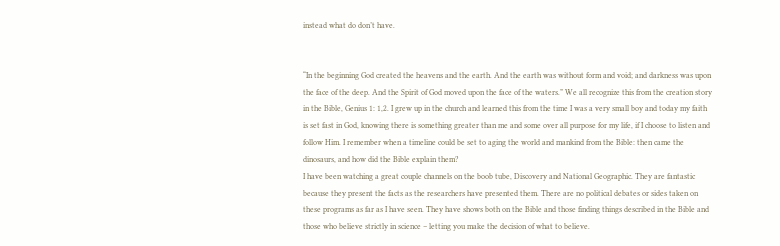instead what do don’t have.


“In the beginning God created the heavens and the earth. And the earth was without form and void; and darkness was upon the face of the deep. And the Spirit of God moved upon the face of the waters.” We all recognize this from the creation story in the Bible, Genius 1: 1,2. I grew up in the church and learned this from the time I was a very small boy and today my faith is set fast in God, knowing there is something greater than me and some over all purpose for my life, if I choose to listen and follow Him. I remember when a timeline could be set to aging the world and mankind from the Bible: then came the dinosaurs, and how did the Bible explain them?
I have been watching a great couple channels on the boob tube, Discovery and National Geographic. They are fantastic because they present the facts as the researchers have presented them. There are no political debates or sides taken on these programs as far as I have seen. They have shows both on the Bible and those finding things described in the Bible and those who believe strictly in science – letting you make the decision of what to believe.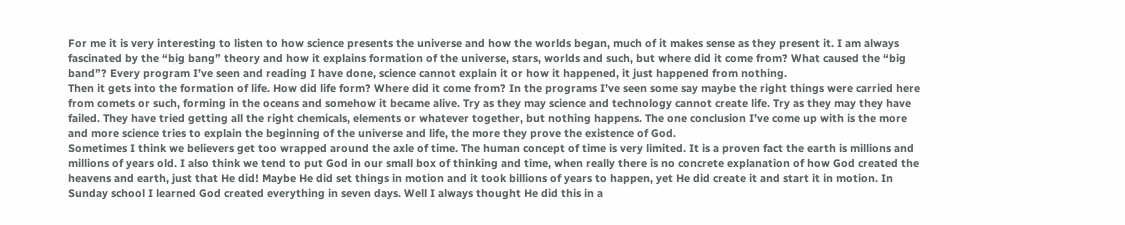For me it is very interesting to listen to how science presents the universe and how the worlds began, much of it makes sense as they present it. I am always fascinated by the “big bang” theory and how it explains formation of the universe, stars, worlds and such, but where did it come from? What caused the “big band”? Every program I’ve seen and reading I have done, science cannot explain it or how it happened, it just happened from nothing.
Then it gets into the formation of life. How did life form? Where did it come from? In the programs I’ve seen some say maybe the right things were carried here from comets or such, forming in the oceans and somehow it became alive. Try as they may science and technology cannot create life. Try as they may they have failed. They have tried getting all the right chemicals, elements or whatever together, but nothing happens. The one conclusion I’ve come up with is the more and more science tries to explain the beginning of the universe and life, the more they prove the existence of God.
Sometimes I think we believers get too wrapped around the axle of time. The human concept of time is very limited. It is a proven fact the earth is millions and millions of years old. I also think we tend to put God in our small box of thinking and time, when really there is no concrete explanation of how God created the heavens and earth, just that He did! Maybe He did set things in motion and it took billions of years to happen, yet He did create it and start it in motion. In Sunday school I learned God created everything in seven days. Well I always thought He did this in a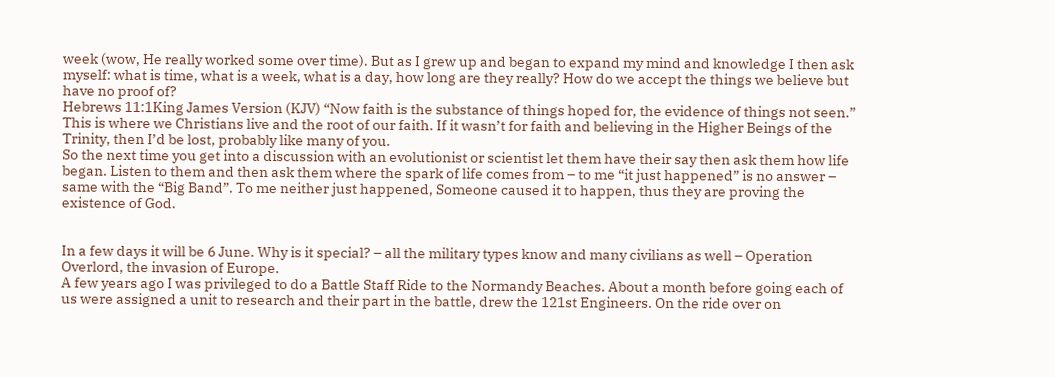week (wow, He really worked some over time). But as I grew up and began to expand my mind and knowledge I then ask myself: what is time, what is a week, what is a day, how long are they really? How do we accept the things we believe but have no proof of?
Hebrews 11:1King James Version (KJV) “Now faith is the substance of things hoped for, the evidence of things not seen.” This is where we Christians live and the root of our faith. If it wasn’t for faith and believing in the Higher Beings of the Trinity, then I’d be lost, probably like many of you.
So the next time you get into a discussion with an evolutionist or scientist let them have their say then ask them how life began. Listen to them and then ask them where the spark of life comes from – to me “it just happened” is no answer – same with the “Big Band”. To me neither just happened, Someone caused it to happen, thus they are proving the existence of God.


In a few days it will be 6 June. Why is it special? – all the military types know and many civilians as well – Operation Overlord, the invasion of Europe.
A few years ago I was privileged to do a Battle Staff Ride to the Normandy Beaches. About a month before going each of us were assigned a unit to research and their part in the battle, drew the 121st Engineers. On the ride over on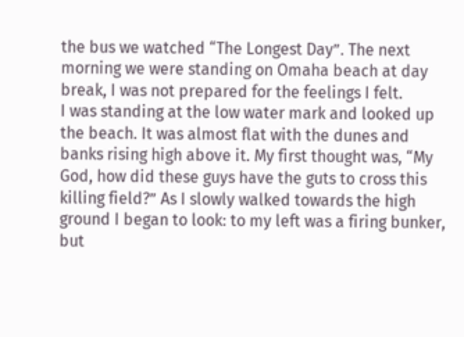the bus we watched “The Longest Day”. The next morning we were standing on Omaha beach at day break, I was not prepared for the feelings I felt.
I was standing at the low water mark and looked up the beach. It was almost flat with the dunes and banks rising high above it. My first thought was, “My God, how did these guys have the guts to cross this killing field?” As I slowly walked towards the high ground I began to look: to my left was a firing bunker, but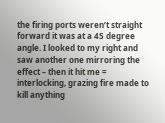the firing ports weren’t straight forward it was at a 45 degree angle. I looked to my right and saw another one mirroring the effect – then it hit me = interlocking, grazing fire made to kill anything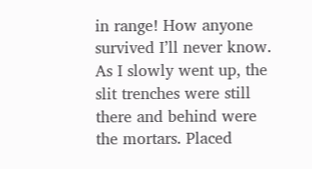in range! How anyone survived I’ll never know. As I slowly went up, the slit trenches were still there and behind were the mortars. Placed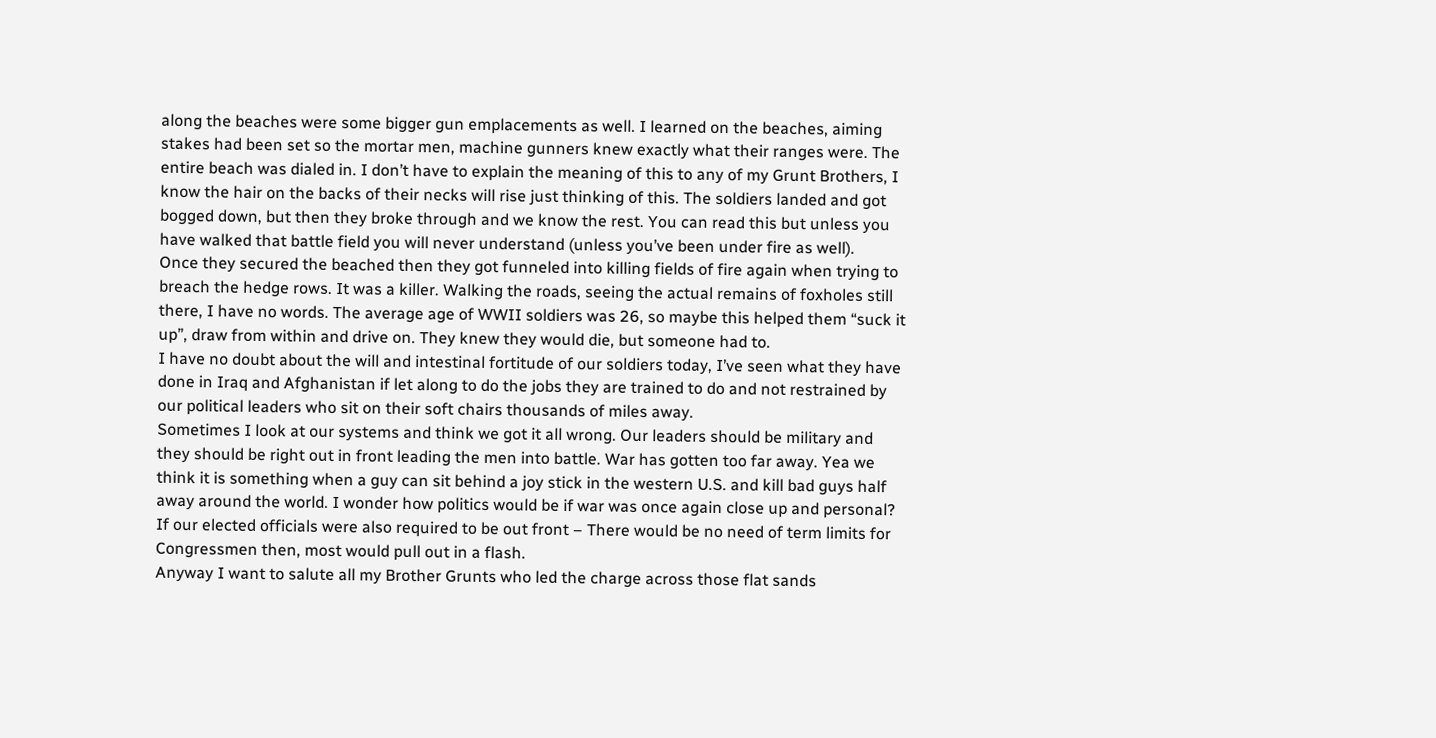along the beaches were some bigger gun emplacements as well. I learned on the beaches, aiming stakes had been set so the mortar men, machine gunners knew exactly what their ranges were. The entire beach was dialed in. I don’t have to explain the meaning of this to any of my Grunt Brothers, I know the hair on the backs of their necks will rise just thinking of this. The soldiers landed and got bogged down, but then they broke through and we know the rest. You can read this but unless you have walked that battle field you will never understand (unless you’ve been under fire as well).
Once they secured the beached then they got funneled into killing fields of fire again when trying to breach the hedge rows. It was a killer. Walking the roads, seeing the actual remains of foxholes still there, I have no words. The average age of WWII soldiers was 26, so maybe this helped them “suck it up”, draw from within and drive on. They knew they would die, but someone had to.
I have no doubt about the will and intestinal fortitude of our soldiers today, I’ve seen what they have done in Iraq and Afghanistan if let along to do the jobs they are trained to do and not restrained by our political leaders who sit on their soft chairs thousands of miles away.
Sometimes I look at our systems and think we got it all wrong. Our leaders should be military and they should be right out in front leading the men into battle. War has gotten too far away. Yea we think it is something when a guy can sit behind a joy stick in the western U.S. and kill bad guys half away around the world. I wonder how politics would be if war was once again close up and personal? If our elected officials were also required to be out front – There would be no need of term limits for Congressmen then, most would pull out in a flash.
Anyway I want to salute all my Brother Grunts who led the charge across those flat sands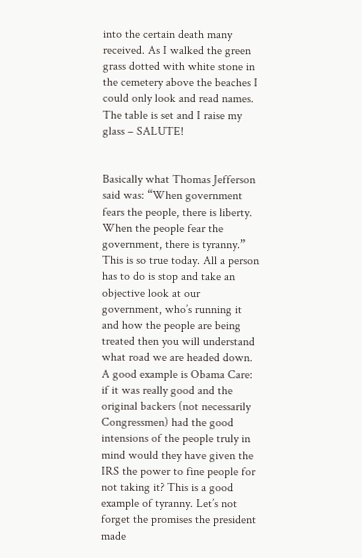into the certain death many received. As I walked the green grass dotted with white stone in the cemetery above the beaches I could only look and read names.
The table is set and I raise my glass – SALUTE!


Basically what Thomas Jefferson said was: “When government fears the people, there is liberty. When the people fear the government, there is tyranny.” This is so true today. All a person has to do is stop and take an objective look at our government, who’s running it and how the people are being treated then you will understand what road we are headed down. A good example is Obama Care: if it was really good and the original backers (not necessarily Congressmen) had the good intensions of the people truly in mind would they have given the IRS the power to fine people for not taking it? This is a good example of tyranny. Let’s not forget the promises the president made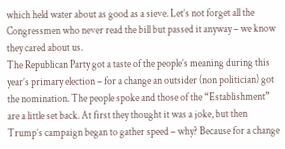which held water about as good as a sieve. Let’s not forget all the Congressmen who never read the bill but passed it anyway – we know they cared about us.
The Republican Party got a taste of the people’s meaning during this year’s primary election – for a change an outsider (non politician) got the nomination. The people spoke and those of the “Establishment” are a little set back. At first they thought it was a joke, but then Trump’s campaign began to gather speed – why? Because for a change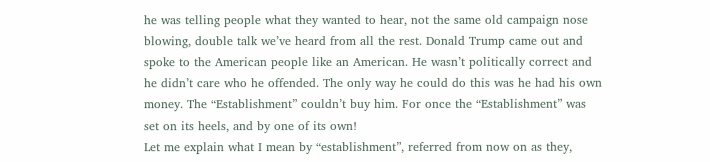he was telling people what they wanted to hear, not the same old campaign nose blowing, double talk we’ve heard from all the rest. Donald Trump came out and spoke to the American people like an American. He wasn’t politically correct and he didn’t care who he offended. The only way he could do this was he had his own money. The “Establishment” couldn’t buy him. For once the “Establishment” was set on its heels, and by one of its own!
Let me explain what I mean by “establishment”, referred from now on as they,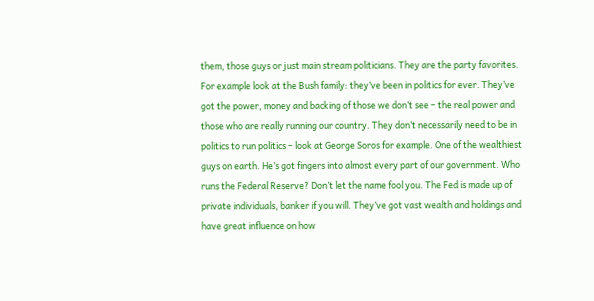them, those guys or just main stream politicians. They are the party favorites. For example look at the Bush family: they’ve been in politics for ever. They’ve got the power, money and backing of those we don’t see – the real power and those who are really running our country. They don’t necessarily need to be in politics to run politics – look at George Soros for example. One of the wealthiest guys on earth. He’s got fingers into almost every part of our government. Who runs the Federal Reserve? Don’t let the name fool you. The Fed is made up of private individuals, banker if you will. They’ve got vast wealth and holdings and have great influence on how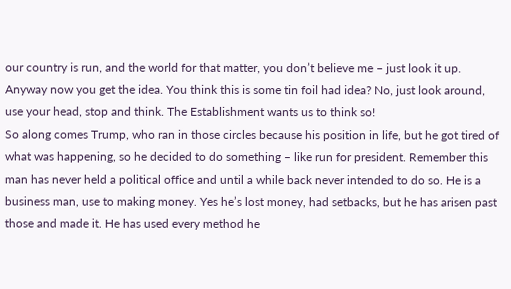our country is run, and the world for that matter, you don’t believe me – just look it up. Anyway now you get the idea. You think this is some tin foil had idea? No, just look around, use your head, stop and think. The Establishment wants us to think so!
So along comes Trump, who ran in those circles because his position in life, but he got tired of what was happening, so he decided to do something – like run for president. Remember this man has never held a political office and until a while back never intended to do so. He is a business man, use to making money. Yes he’s lost money, had setbacks, but he has arisen past those and made it. He has used every method he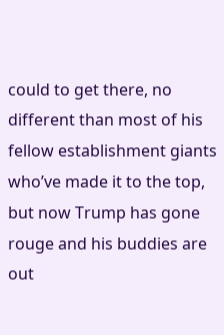could to get there, no different than most of his fellow establishment giants who’ve made it to the top, but now Trump has gone rouge and his buddies are out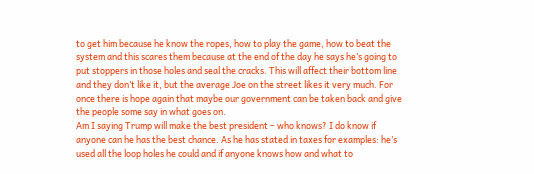to get him because he know the ropes, how to play the game, how to beat the system and this scares them because at the end of the day he says he’s going to put stoppers in those holes and seal the cracks. This will affect their bottom line and they don’t like it, but the average Joe on the street likes it very much. For once there is hope again that maybe our government can be taken back and give the people some say in what goes on.
Am I saying Trump will make the best president – who knows? I do know if anyone can he has the best chance. As he has stated in taxes for examples: he’s used all the loop holes he could and if anyone knows how and what to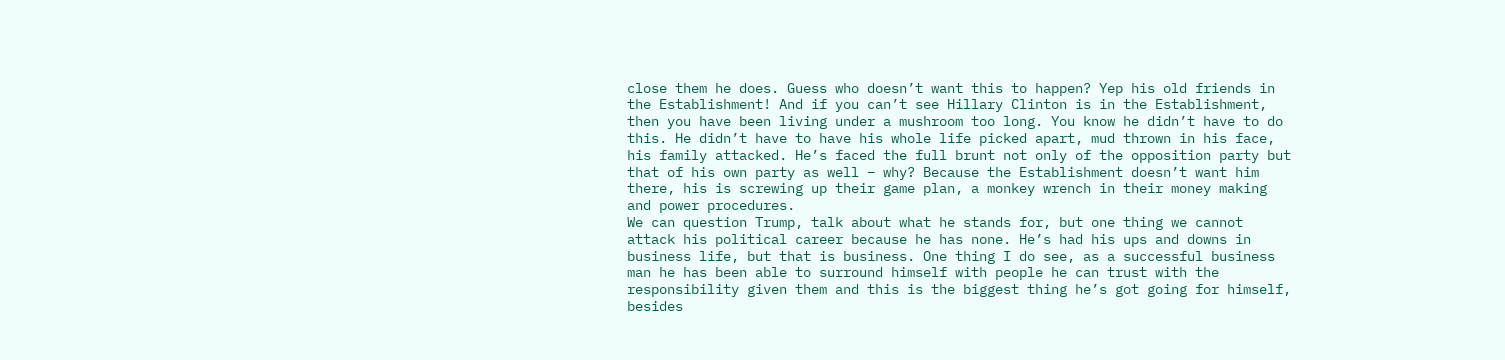close them he does. Guess who doesn’t want this to happen? Yep his old friends in the Establishment! And if you can’t see Hillary Clinton is in the Establishment, then you have been living under a mushroom too long. You know he didn’t have to do this. He didn’t have to have his whole life picked apart, mud thrown in his face, his family attacked. He’s faced the full brunt not only of the opposition party but that of his own party as well – why? Because the Establishment doesn’t want him there, his is screwing up their game plan, a monkey wrench in their money making and power procedures.
We can question Trump, talk about what he stands for, but one thing we cannot attack his political career because he has none. He’s had his ups and downs in business life, but that is business. One thing I do see, as a successful business man he has been able to surround himself with people he can trust with the responsibility given them and this is the biggest thing he’s got going for himself, besides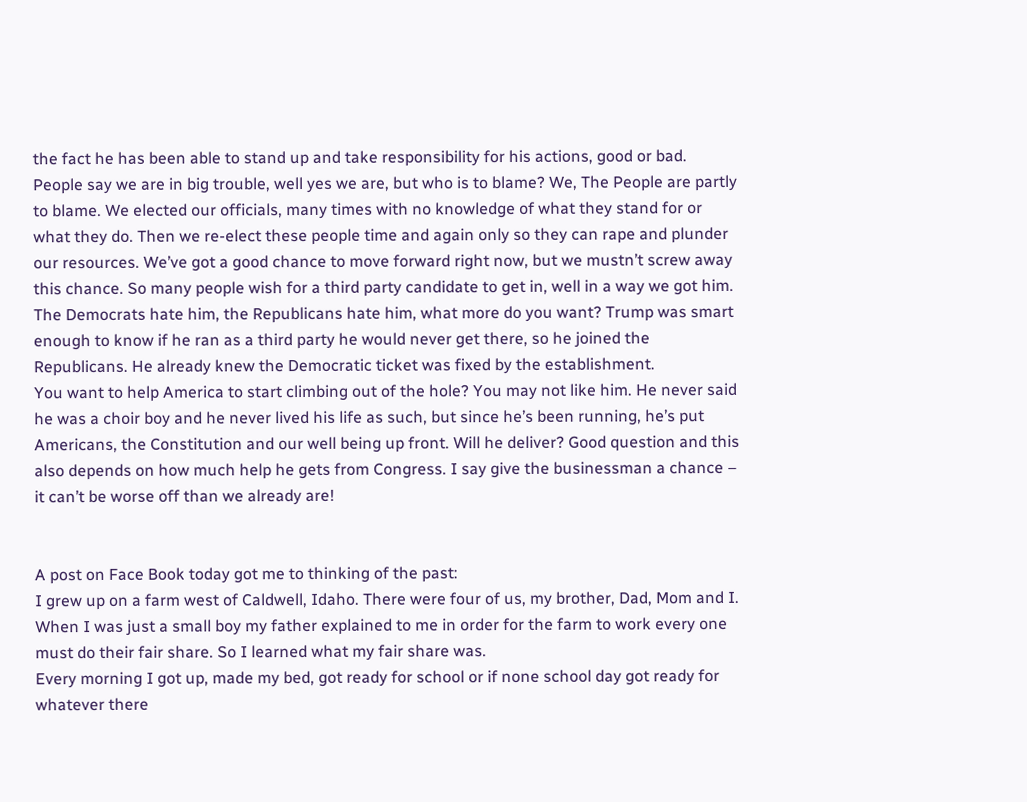the fact he has been able to stand up and take responsibility for his actions, good or bad.
People say we are in big trouble, well yes we are, but who is to blame? We, The People are partly to blame. We elected our officials, many times with no knowledge of what they stand for or what they do. Then we re-elect these people time and again only so they can rape and plunder our resources. We’ve got a good chance to move forward right now, but we mustn’t screw away this chance. So many people wish for a third party candidate to get in, well in a way we got him. The Democrats hate him, the Republicans hate him, what more do you want? Trump was smart enough to know if he ran as a third party he would never get there, so he joined the Republicans. He already knew the Democratic ticket was fixed by the establishment.
You want to help America to start climbing out of the hole? You may not like him. He never said he was a choir boy and he never lived his life as such, but since he’s been running, he’s put Americans, the Constitution and our well being up front. Will he deliver? Good question and this also depends on how much help he gets from Congress. I say give the businessman a chance – it can’t be worse off than we already are!


A post on Face Book today got me to thinking of the past:
I grew up on a farm west of Caldwell, Idaho. There were four of us, my brother, Dad, Mom and I. When I was just a small boy my father explained to me in order for the farm to work every one must do their fair share. So I learned what my fair share was.
Every morning I got up, made my bed, got ready for school or if none school day got ready for whatever there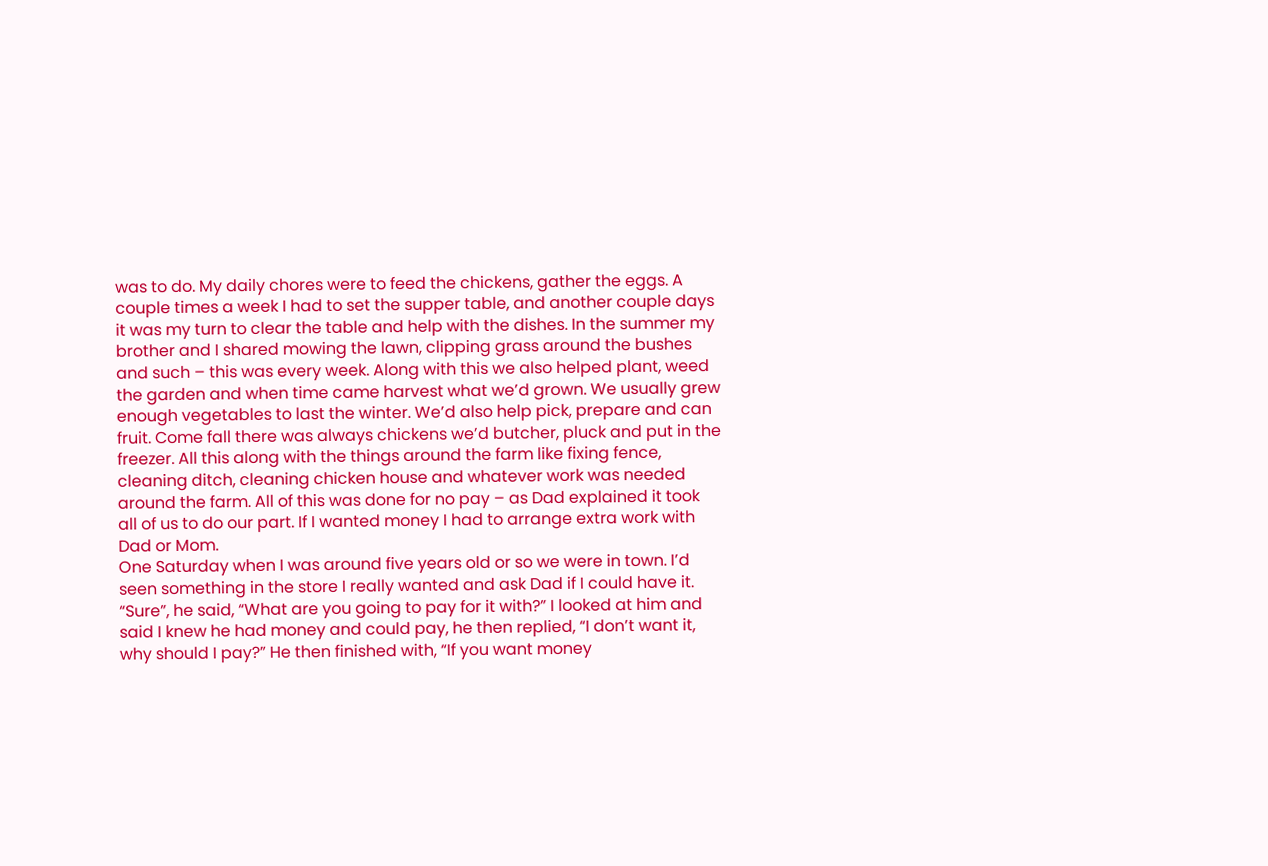was to do. My daily chores were to feed the chickens, gather the eggs. A couple times a week I had to set the supper table, and another couple days it was my turn to clear the table and help with the dishes. In the summer my brother and I shared mowing the lawn, clipping grass around the bushes and such – this was every week. Along with this we also helped plant, weed the garden and when time came harvest what we’d grown. We usually grew enough vegetables to last the winter. We’d also help pick, prepare and can fruit. Come fall there was always chickens we’d butcher, pluck and put in the freezer. All this along with the things around the farm like fixing fence, cleaning ditch, cleaning chicken house and whatever work was needed around the farm. All of this was done for no pay – as Dad explained it took all of us to do our part. If I wanted money I had to arrange extra work with Dad or Mom.
One Saturday when I was around five years old or so we were in town. I’d seen something in the store I really wanted and ask Dad if I could have it. “Sure”, he said, “What are you going to pay for it with?” I looked at him and said I knew he had money and could pay, he then replied, “I don’t want it, why should I pay?” He then finished with, “If you want money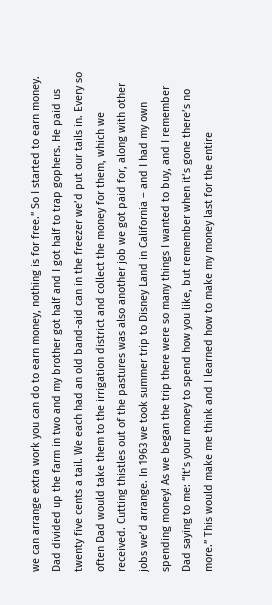we can arrange extra work you can do to earn money, nothing is for free.” So I started to earn money. Dad divided up the farm in two and my brother got half and I got half to trap gophers. He paid us twenty five cents a tail. We each had an old band-aid can in the freezer we’d put our tails in. Every so often Dad would take them to the irrigation district and collect the money for them, which we received. Cutting thistles out of the pastures was also another job we got paid for, along with other jobs we’d arrange. In 1963 we took summer trip to Disney Land in California – and I had my own spending money! As we began the trip there were so many things I wanted to buy, and I remember Dad saying to me: “It’s your money to spend how you like, but remember when it’s gone there’s no more.” This would make me think and I learned how to make my money last for the entire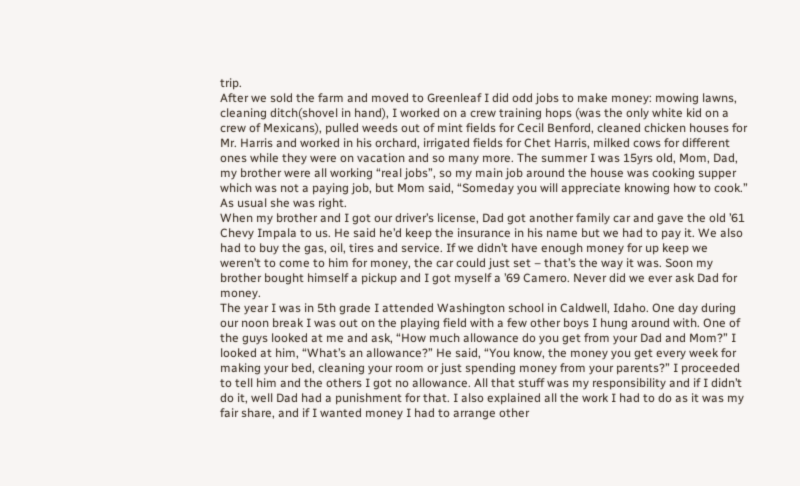trip.
After we sold the farm and moved to Greenleaf I did odd jobs to make money: mowing lawns, cleaning ditch(shovel in hand), I worked on a crew training hops (was the only white kid on a crew of Mexicans), pulled weeds out of mint fields for Cecil Benford, cleaned chicken houses for Mr. Harris and worked in his orchard, irrigated fields for Chet Harris, milked cows for different ones while they were on vacation and so many more. The summer I was 15yrs old, Mom, Dad, my brother were all working “real jobs”, so my main job around the house was cooking supper which was not a paying job, but Mom said, “Someday you will appreciate knowing how to cook.” As usual she was right.
When my brother and I got our driver’s license, Dad got another family car and gave the old ’61 Chevy Impala to us. He said he’d keep the insurance in his name but we had to pay it. We also had to buy the gas, oil, tires and service. If we didn’t have enough money for up keep we weren’t to come to him for money, the car could just set – that’s the way it was. Soon my brother bought himself a pickup and I got myself a ’69 Camero. Never did we ever ask Dad for money.
The year I was in 5th grade I attended Washington school in Caldwell, Idaho. One day during our noon break I was out on the playing field with a few other boys I hung around with. One of the guys looked at me and ask, “How much allowance do you get from your Dad and Mom?” I looked at him, “What’s an allowance?” He said, “You know, the money you get every week for making your bed, cleaning your room or just spending money from your parents?” I proceeded to tell him and the others I got no allowance. All that stuff was my responsibility and if I didn’t do it, well Dad had a punishment for that. I also explained all the work I had to do as it was my fair share, and if I wanted money I had to arrange other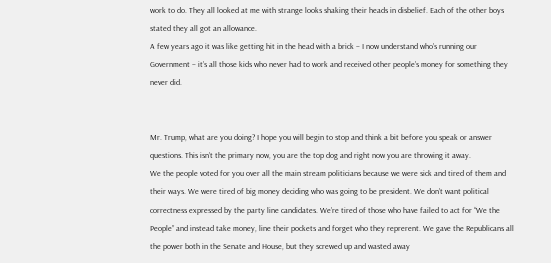work to do. They all looked at me with strange looks shaking their heads in disbelief. Each of the other boys stated they all got an allowance.
A few years ago it was like getting hit in the head with a brick – I now understand who’s running our Government – it’s all those kids who never had to work and received other people’s money for something they never did.


Mr. Trump, what are you doing? I hope you will begin to stop and think a bit before you speak or answer questions. This isn’t the primary now, you are the top dog and right now you are throwing it away.
We the people voted for you over all the main stream politicians because we were sick and tired of them and their ways. We were tired of big money deciding who was going to be president. We don’t want political correctness expressed by the party line candidates. We’re tired of those who have failed to act for “We the People” and instead take money, line their pockets and forget who they reprerent. We gave the Republicans all the power both in the Senate and House, but they screwed up and wasted away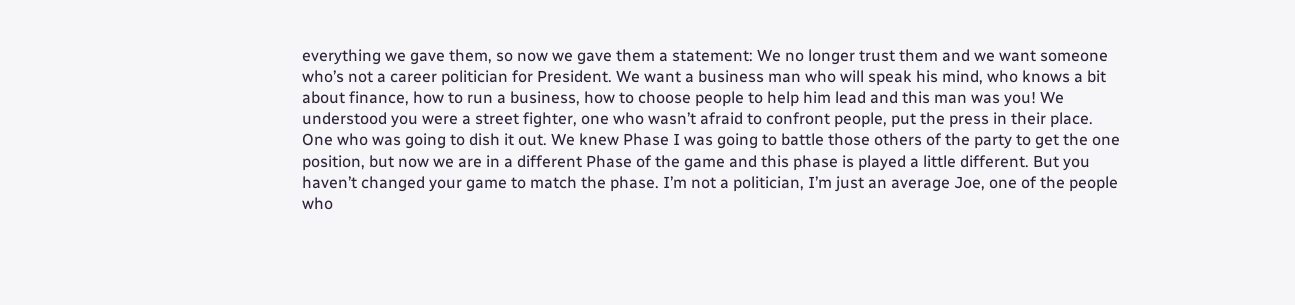everything we gave them, so now we gave them a statement: We no longer trust them and we want someone who’s not a career politician for President. We want a business man who will speak his mind, who knows a bit about finance, how to run a business, how to choose people to help him lead and this man was you! We understood you were a street fighter, one who wasn’t afraid to confront people, put the press in their place. One who was going to dish it out. We knew Phase I was going to battle those others of the party to get the one position, but now we are in a different Phase of the game and this phase is played a little different. But you haven’t changed your game to match the phase. I’m not a politician, I’m just an average Joe, one of the people who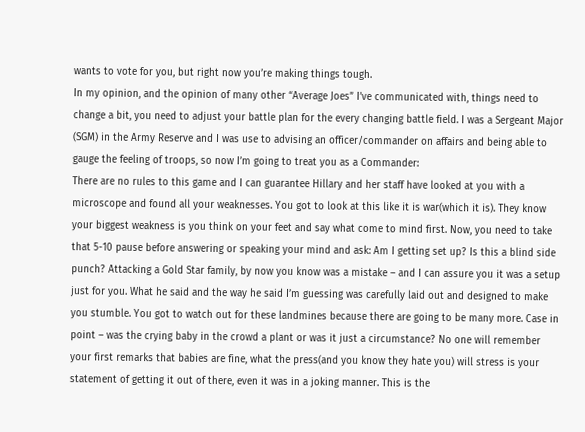wants to vote for you, but right now you’re making things tough.
In my opinion, and the opinion of many other “Average Joes” I’ve communicated with, things need to change a bit, you need to adjust your battle plan for the every changing battle field. I was a Sergeant Major (SGM) in the Army Reserve and I was use to advising an officer/commander on affairs and being able to gauge the feeling of troops, so now I’m going to treat you as a Commander:
There are no rules to this game and I can guarantee Hillary and her staff have looked at you with a microscope and found all your weaknesses. You got to look at this like it is war(which it is). They know your biggest weakness is you think on your feet and say what come to mind first. Now, you need to take that 5-10 pause before answering or speaking your mind and ask: Am I getting set up? Is this a blind side punch? Attacking a Gold Star family, by now you know was a mistake – and I can assure you it was a setup just for you. What he said and the way he said I’m guessing was carefully laid out and designed to make you stumble. You got to watch out for these landmines because there are going to be many more. Case in point – was the crying baby in the crowd a plant or was it just a circumstance? No one will remember your first remarks that babies are fine, what the press(and you know they hate you) will stress is your statement of getting it out of there, even it was in a joking manner. This is the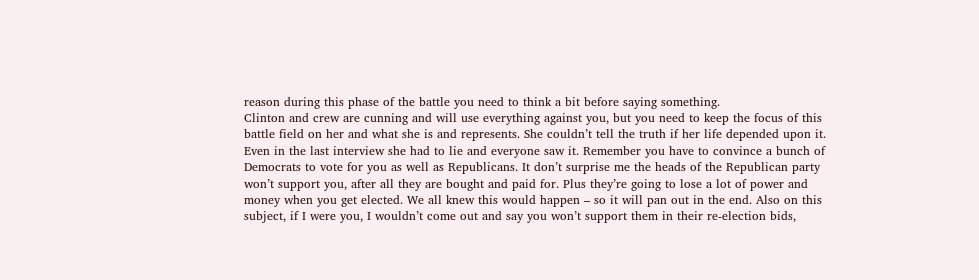reason during this phase of the battle you need to think a bit before saying something.
Clinton and crew are cunning and will use everything against you, but you need to keep the focus of this battle field on her and what she is and represents. She couldn’t tell the truth if her life depended upon it. Even in the last interview she had to lie and everyone saw it. Remember you have to convince a bunch of Democrats to vote for you as well as Republicans. It don’t surprise me the heads of the Republican party won’t support you, after all they are bought and paid for. Plus they’re going to lose a lot of power and money when you get elected. We all knew this would happen – so it will pan out in the end. Also on this subject, if I were you, I wouldn’t come out and say you won’t support them in their re-election bids,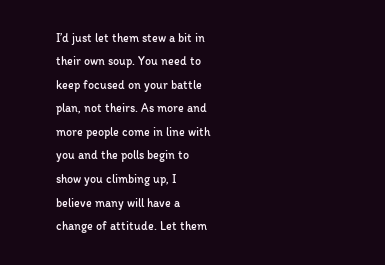I’d just let them stew a bit in their own soup. You need to keep focused on your battle plan, not theirs. As more and more people come in line with you and the polls begin to show you climbing up, I believe many will have a change of attitude. Let them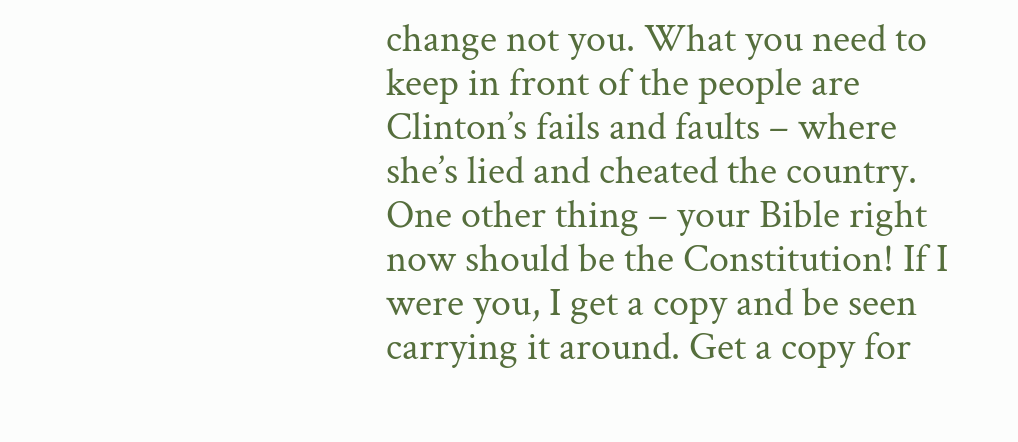change not you. What you need to keep in front of the people are Clinton’s fails and faults – where she’s lied and cheated the country. One other thing – your Bible right now should be the Constitution! If I were you, I get a copy and be seen carrying it around. Get a copy for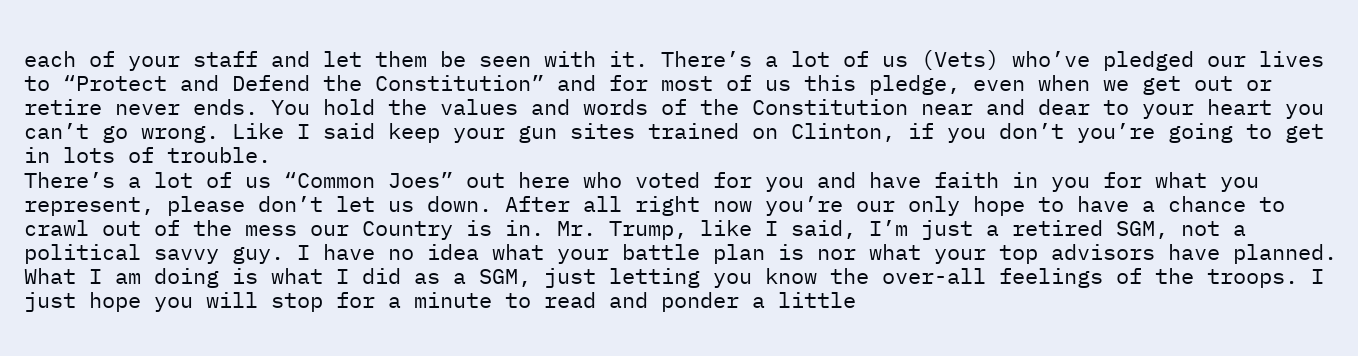each of your staff and let them be seen with it. There’s a lot of us (Vets) who’ve pledged our lives to “Protect and Defend the Constitution” and for most of us this pledge, even when we get out or retire never ends. You hold the values and words of the Constitution near and dear to your heart you can’t go wrong. Like I said keep your gun sites trained on Clinton, if you don’t you’re going to get in lots of trouble.
There’s a lot of us “Common Joes” out here who voted for you and have faith in you for what you represent, please don’t let us down. After all right now you’re our only hope to have a chance to crawl out of the mess our Country is in. Mr. Trump, like I said, I’m just a retired SGM, not a political savvy guy. I have no idea what your battle plan is nor what your top advisors have planned. What I am doing is what I did as a SGM, just letting you know the over-all feelings of the troops. I just hope you will stop for a minute to read and ponder a little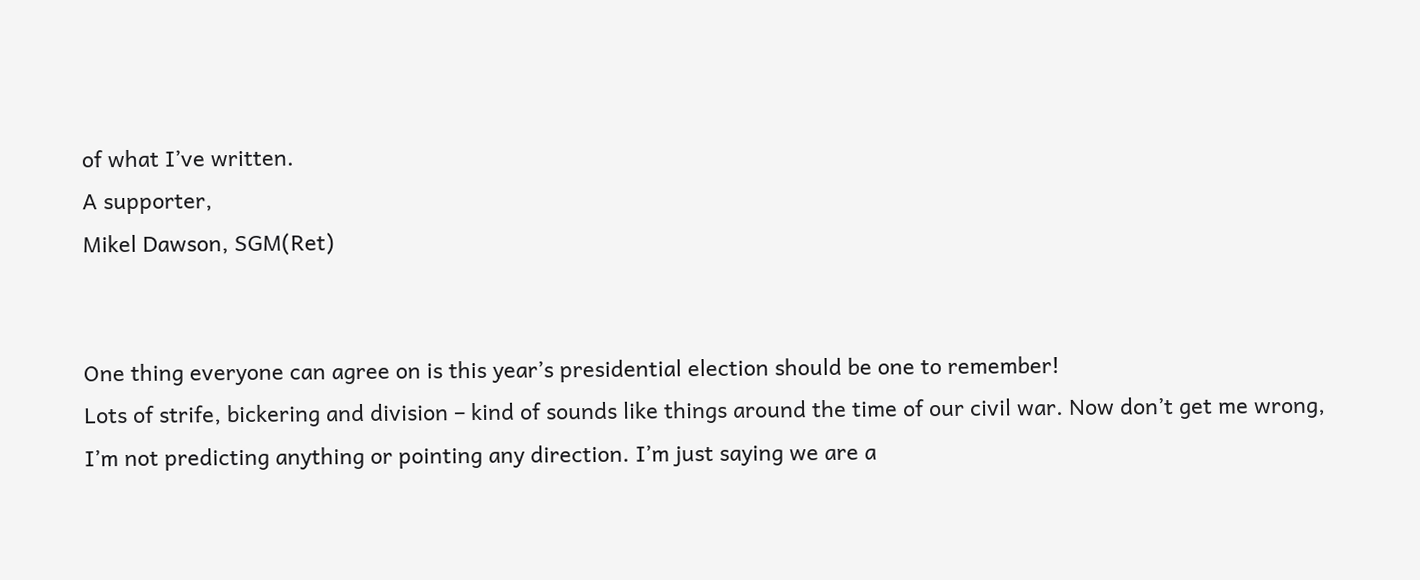of what I’ve written.
A supporter,
Mikel Dawson, SGM(Ret)


One thing everyone can agree on is this year’s presidential election should be one to remember!
Lots of strife, bickering and division – kind of sounds like things around the time of our civil war. Now don’t get me wrong, I’m not predicting anything or pointing any direction. I’m just saying we are a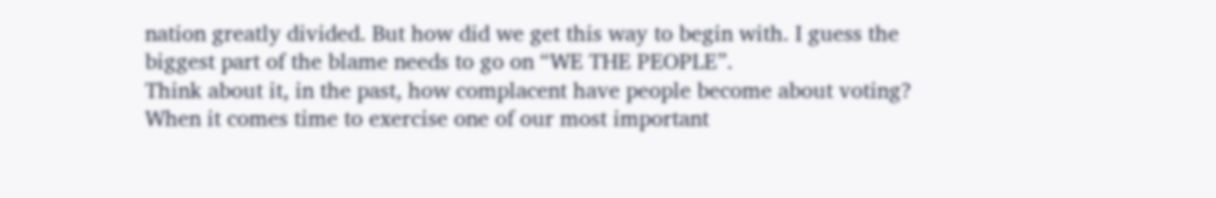nation greatly divided. But how did we get this way to begin with. I guess the biggest part of the blame needs to go on “WE THE PEOPLE”.
Think about it, in the past, how complacent have people become about voting? When it comes time to exercise one of our most important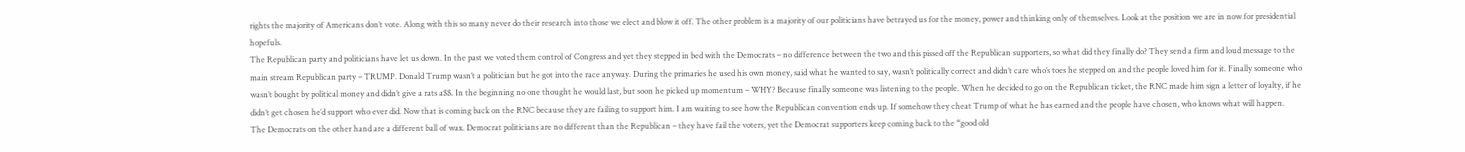rights the majority of Americans don’t vote. Along with this so many never do their research into those we elect and blow it off. The other problem is a majority of our politicians have betrayed us for the money, power and thinking only of themselves. Look at the position we are in now for presidential hopefuls.
The Republican party and politicians have let us down. In the past we voted them control of Congress and yet they stepped in bed with the Democrats – no difference between the two and this pissed off the Republican supporters, so what did they finally do? They send a firm and loud message to the main stream Republican party – TRUMP. Donald Trump wasn’t a politician but he got into the race anyway. During the primaries he used his own money, said what he wanted to say, wasn’t politically correct and didn’t care who’s toes he stepped on and the people loved him for it. Finally someone who wasn’t bought by political money and didn’t give a rats a$$. In the beginning no one thought he would last, but soon he picked up momentum – WHY? Because finally someone was listening to the people. When he decided to go on the Republican ticket, the RNC made him sign a letter of loyalty, if he didn’t get chosen he’d support who ever did. Now that is coming back on the RNC because they are failing to support him. I am waiting to see how the Republican convention ends up. If somehow they cheat Trump of what he has earned and the people have chosen, who knows what will happen.
The Democrats on the other hand are a different ball of wax. Democrat politicians are no different than the Republican – they have fail the voters, yet the Democrat supporters keep coming back to the “good old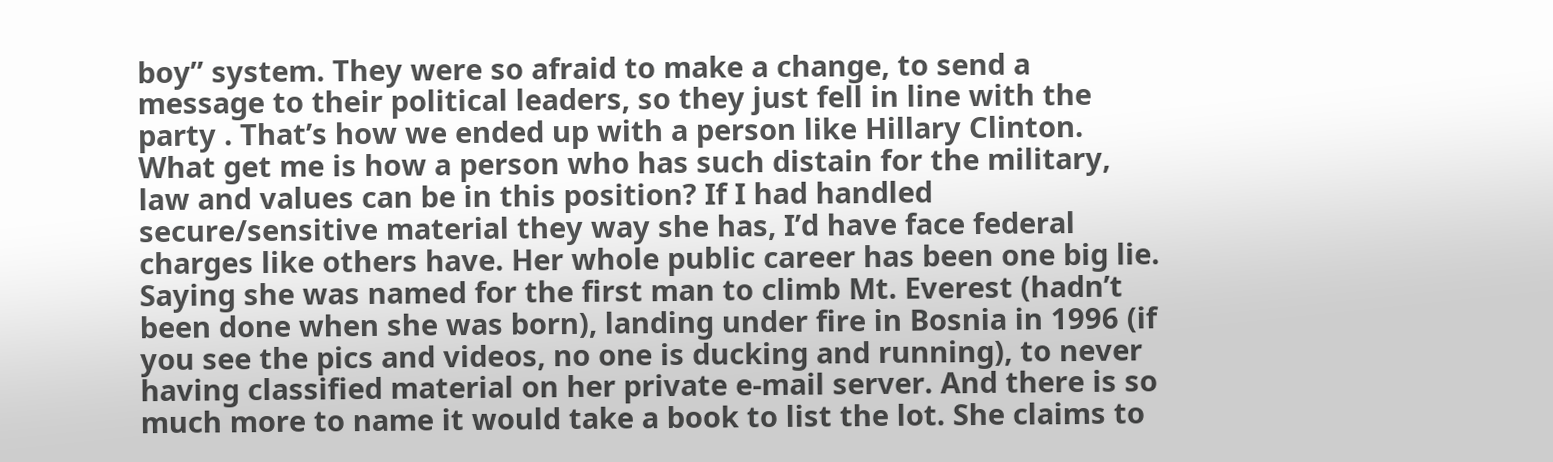boy” system. They were so afraid to make a change, to send a message to their political leaders, so they just fell in line with the party . That’s how we ended up with a person like Hillary Clinton.
What get me is how a person who has such distain for the military, law and values can be in this position? If I had handled secure/sensitive material they way she has, I’d have face federal charges like others have. Her whole public career has been one big lie. Saying she was named for the first man to climb Mt. Everest (hadn’t been done when she was born), landing under fire in Bosnia in 1996 (if you see the pics and videos, no one is ducking and running), to never having classified material on her private e-mail server. And there is so much more to name it would take a book to list the lot. She claims to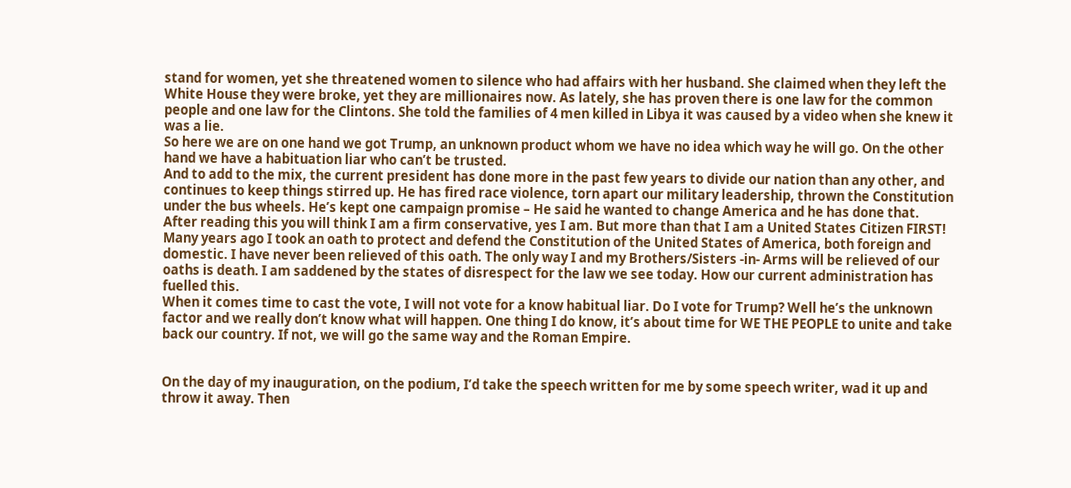stand for women, yet she threatened women to silence who had affairs with her husband. She claimed when they left the White House they were broke, yet they are millionaires now. As lately, she has proven there is one law for the common people and one law for the Clintons. She told the families of 4 men killed in Libya it was caused by a video when she knew it was a lie.
So here we are on one hand we got Trump, an unknown product whom we have no idea which way he will go. On the other hand we have a habituation liar who can’t be trusted.
And to add to the mix, the current president has done more in the past few years to divide our nation than any other, and continues to keep things stirred up. He has fired race violence, torn apart our military leadership, thrown the Constitution under the bus wheels. He’s kept one campaign promise – He said he wanted to change America and he has done that.
After reading this you will think I am a firm conservative, yes I am. But more than that I am a United States Citizen FIRST! Many years ago I took an oath to protect and defend the Constitution of the United States of America, both foreign and domestic. I have never been relieved of this oath. The only way I and my Brothers/Sisters -in- Arms will be relieved of our oaths is death. I am saddened by the states of disrespect for the law we see today. How our current administration has fuelled this.
When it comes time to cast the vote, I will not vote for a know habitual liar. Do I vote for Trump? Well he’s the unknown factor and we really don’t know what will happen. One thing I do know, it’s about time for WE THE PEOPLE to unite and take back our country. If not, we will go the same way and the Roman Empire.


On the day of my inauguration, on the podium, I’d take the speech written for me by some speech writer, wad it up and throw it away. Then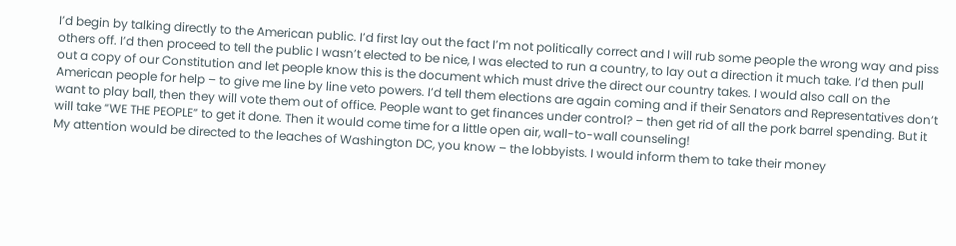I’d begin by talking directly to the American public. I’d first lay out the fact I’m not politically correct and I will rub some people the wrong way and piss others off. I’d then proceed to tell the public I wasn’t elected to be nice, I was elected to run a country, to lay out a direction it much take. I’d then pull out a copy of our Constitution and let people know this is the document which must drive the direct our country takes. I would also call on the American people for help – to give me line by line veto powers. I’d tell them elections are again coming and if their Senators and Representatives don’t want to play ball, then they will vote them out of office. People want to get finances under control? – then get rid of all the pork barrel spending. But it will take “WE THE PEOPLE” to get it done. Then it would come time for a little open air, wall-to-wall counseling!
My attention would be directed to the leaches of Washington DC, you know – the lobbyists. I would inform them to take their money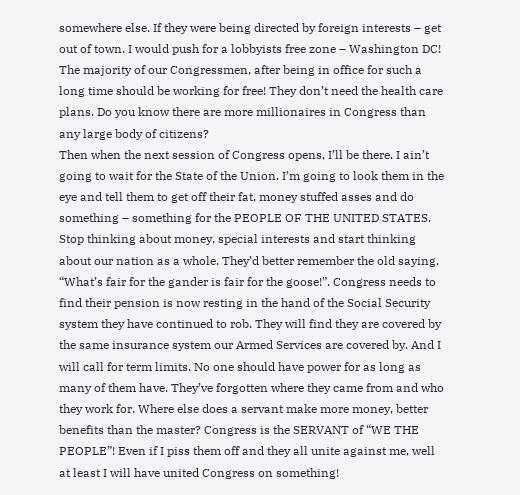somewhere else. If they were being directed by foreign interests – get out of town. I would push for a lobbyists free zone – Washington DC! The majority of our Congressmen, after being in office for such a long time should be working for free! They don’t need the health care plans. Do you know there are more millionaires in Congress than any large body of citizens?
Then when the next session of Congress opens, I’ll be there. I ain’t going to wait for the State of the Union. I’m going to look them in the eye and tell them to get off their fat, money stuffed asses and do something – something for the PEOPLE OF THE UNITED STATES. Stop thinking about money, special interests and start thinking about our nation as a whole. They’d better remember the old saying, “What’s fair for the gander is fair for the goose!”. Congress needs to find their pension is now resting in the hand of the Social Security system they have continued to rob. They will find they are covered by the same insurance system our Armed Services are covered by. And I will call for term limits. No one should have power for as long as many of them have. They’ve forgotten where they came from and who they work for. Where else does a servant make more money, better benefits than the master? Congress is the SERVANT of “WE THE PEOPLE”! Even if I piss them off and they all unite against me, well at least I will have united Congress on something!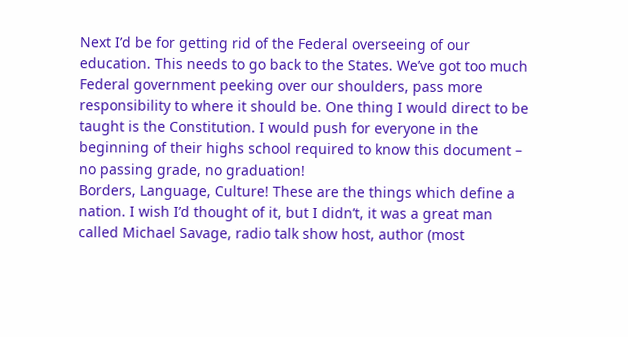Next I’d be for getting rid of the Federal overseeing of our education. This needs to go back to the States. We’ve got too much Federal government peeking over our shoulders, pass more responsibility to where it should be. One thing I would direct to be taught is the Constitution. I would push for everyone in the beginning of their highs school required to know this document – no passing grade, no graduation!
Borders, Language, Culture! These are the things which define a nation. I wish I’d thought of it, but I didn’t, it was a great man called Michael Savage, radio talk show host, author (most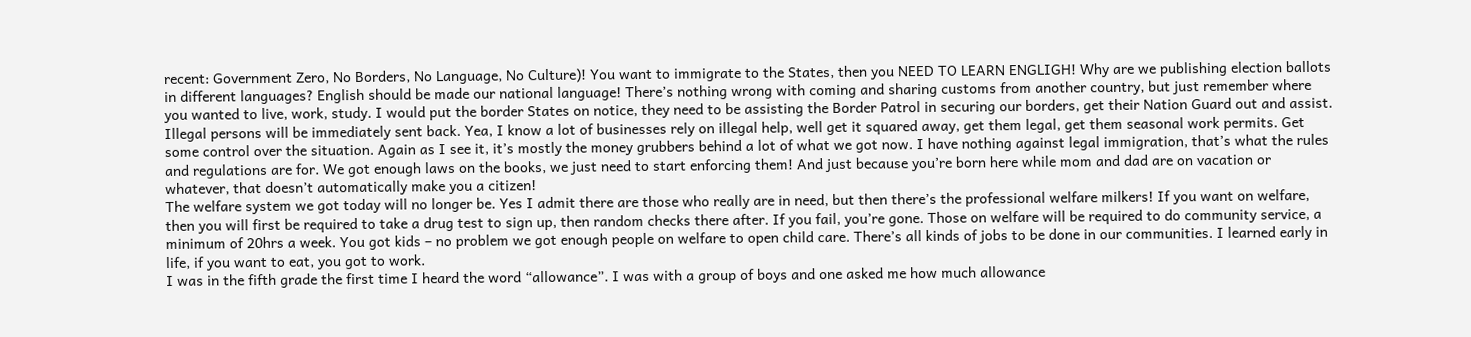recent: Government Zero, No Borders, No Language, No Culture)! You want to immigrate to the States, then you NEED TO LEARN ENGLIGH! Why are we publishing election ballots in different languages? English should be made our national language! There’s nothing wrong with coming and sharing customs from another country, but just remember where you wanted to live, work, study. I would put the border States on notice, they need to be assisting the Border Patrol in securing our borders, get their Nation Guard out and assist. Illegal persons will be immediately sent back. Yea, I know a lot of businesses rely on illegal help, well get it squared away, get them legal, get them seasonal work permits. Get some control over the situation. Again as I see it, it’s mostly the money grubbers behind a lot of what we got now. I have nothing against legal immigration, that’s what the rules and regulations are for. We got enough laws on the books, we just need to start enforcing them! And just because you’re born here while mom and dad are on vacation or whatever, that doesn’t automatically make you a citizen!
The welfare system we got today will no longer be. Yes I admit there are those who really are in need, but then there’s the professional welfare milkers! If you want on welfare, then you will first be required to take a drug test to sign up, then random checks there after. If you fail, you’re gone. Those on welfare will be required to do community service, a minimum of 20hrs a week. You got kids – no problem we got enough people on welfare to open child care. There’s all kinds of jobs to be done in our communities. I learned early in life, if you want to eat, you got to work.
I was in the fifth grade the first time I heard the word “allowance”. I was with a group of boys and one asked me how much allowance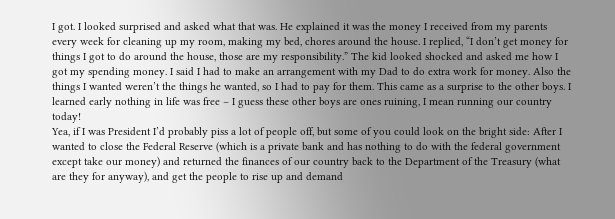I got. I looked surprised and asked what that was. He explained it was the money I received from my parents every week for cleaning up my room, making my bed, chores around the house. I replied, “I don’t get money for things I got to do around the house, those are my responsibility.” The kid looked shocked and asked me how I got my spending money. I said I had to make an arrangement with my Dad to do extra work for money. Also the things I wanted weren’t the things he wanted, so I had to pay for them. This came as a surprise to the other boys. I learned early nothing in life was free – I guess these other boys are ones ruining, I mean running our country today!
Yea, if I was President I’d probably piss a lot of people off, but some of you could look on the bright side: After I wanted to close the Federal Reserve (which is a private bank and has nothing to do with the federal government except take our money) and returned the finances of our country back to the Department of the Treasury (what are they for anyway), and get the people to rise up and demand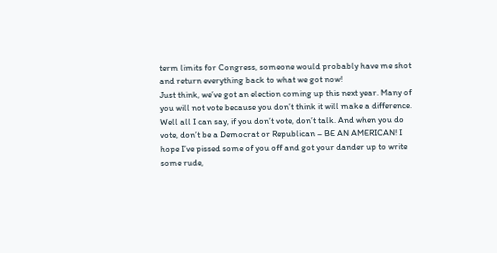term limits for Congress, someone would probably have me shot and return everything back to what we got now!
Just think, we’ve got an election coming up this next year. Many of you will not vote because you don’t think it will make a difference. Well all I can say, if you don’t vote, don’t talk. And when you do vote, don’t be a Democrat or Republican – BE AN AMERICAN! I hope I’ve pissed some of you off and got your dander up to write some rude,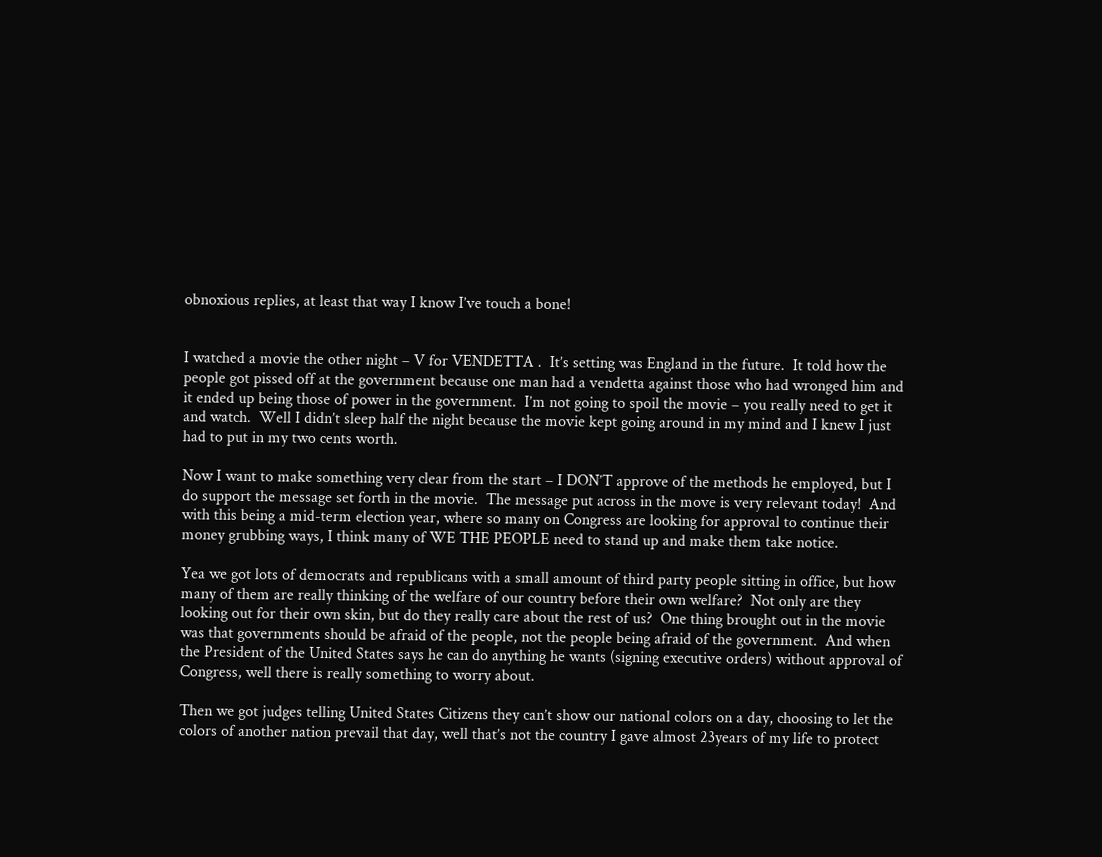obnoxious replies, at least that way I know I’ve touch a bone!


I watched a movie the other night – V for VENDETTA .  It’s setting was England in the future.  It told how the people got pissed off at the government because one man had a vendetta against those who had wronged him and it ended up being those of power in the government.  I’m not going to spoil the movie – you really need to get it and watch.  Well I didn’t sleep half the night because the movie kept going around in my mind and I knew I just had to put in my two cents worth.

Now I want to make something very clear from the start – I DON’T approve of the methods he employed, but I do support the message set forth in the movie.  The message put across in the move is very relevant today!  And with this being a mid-term election year, where so many on Congress are looking for approval to continue their money grubbing ways, I think many of WE THE PEOPLE need to stand up and make them take notice.

Yea we got lots of democrats and republicans with a small amount of third party people sitting in office, but how many of them are really thinking of the welfare of our country before their own welfare?  Not only are they looking out for their own skin, but do they really care about the rest of us?  One thing brought out in the movie was that governments should be afraid of the people, not the people being afraid of the government.  And when the President of the United States says he can do anything he wants (signing executive orders) without approval of Congress, well there is really something to worry about.

Then we got judges telling United States Citizens they can’t show our national colors on a day, choosing to let the colors of another nation prevail that day, well that’s not the country I gave almost 23years of my life to protect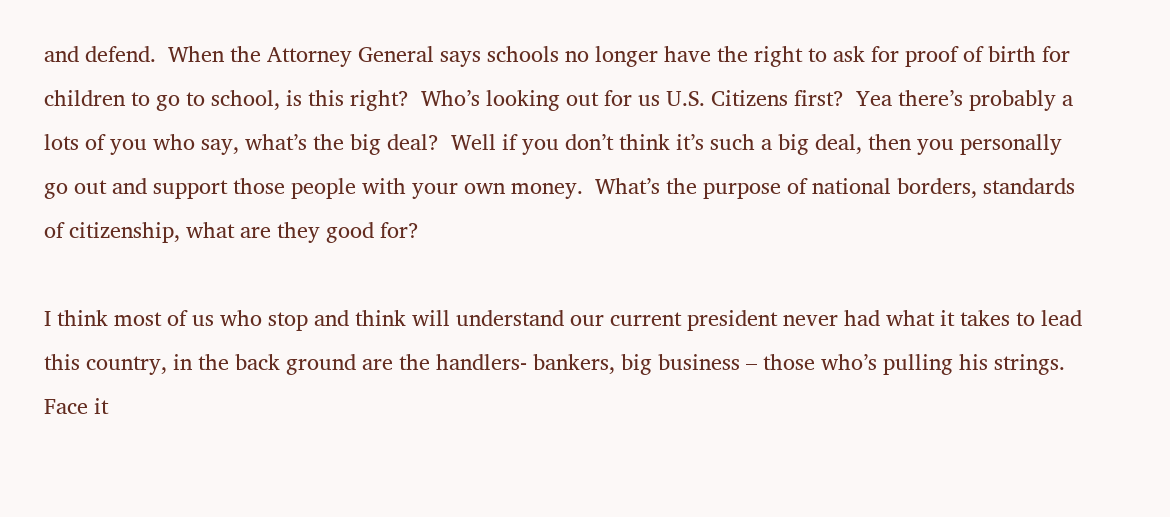and defend.  When the Attorney General says schools no longer have the right to ask for proof of birth for children to go to school, is this right?  Who’s looking out for us U.S. Citizens first?  Yea there’s probably a lots of you who say, what’s the big deal?  Well if you don’t think it’s such a big deal, then you personally go out and support those people with your own money.  What’s the purpose of national borders, standards of citizenship, what are they good for?

I think most of us who stop and think will understand our current president never had what it takes to lead this country, in the back ground are the handlers- bankers, big business – those who’s pulling his strings.  Face it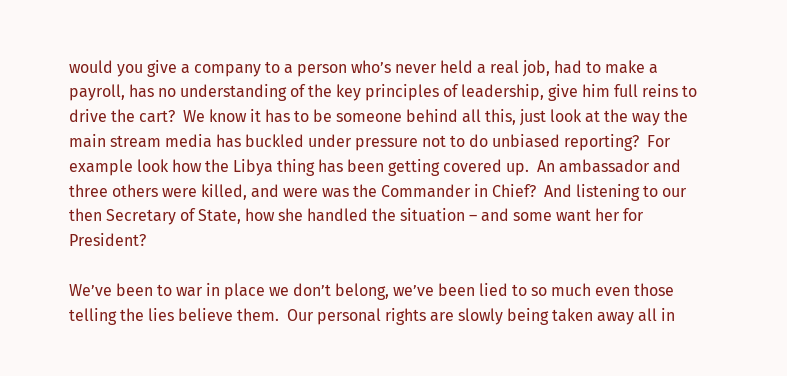would you give a company to a person who’s never held a real job, had to make a payroll, has no understanding of the key principles of leadership, give him full reins to drive the cart?  We know it has to be someone behind all this, just look at the way the main stream media has buckled under pressure not to do unbiased reporting?  For example look how the Libya thing has been getting covered up.  An ambassador and three others were killed, and were was the Commander in Chief?  And listening to our then Secretary of State, how she handled the situation – and some want her for President?

We’ve been to war in place we don’t belong, we’ve been lied to so much even those telling the lies believe them.  Our personal rights are slowly being taken away all in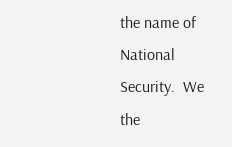the name of National Security.  We the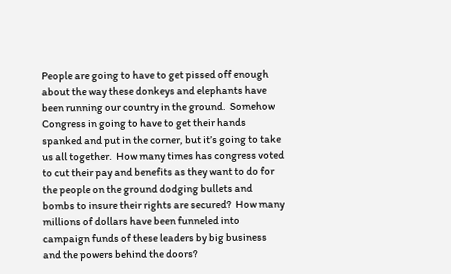People are going to have to get pissed off enough about the way these donkeys and elephants have been running our country in the ground.  Somehow Congress in going to have to get their hands spanked and put in the corner, but it’s going to take us all together.  How many times has congress voted to cut their pay and benefits as they want to do for the people on the ground dodging bullets and bombs to insure their rights are secured?  How many millions of dollars have been funneled into campaign funds of these leaders by big business and the powers behind the doors?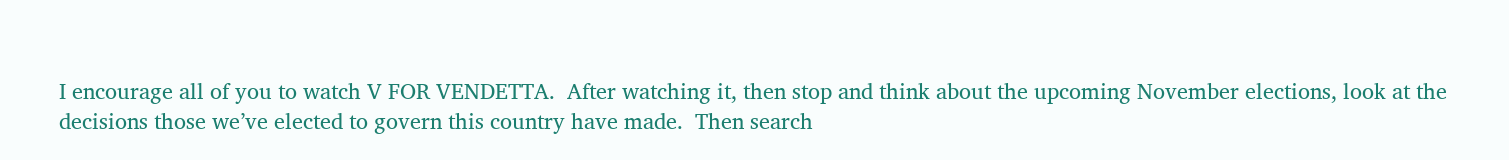I encourage all of you to watch V FOR VENDETTA.  After watching it, then stop and think about the upcoming November elections, look at the decisions those we’ve elected to govern this country have made.  Then search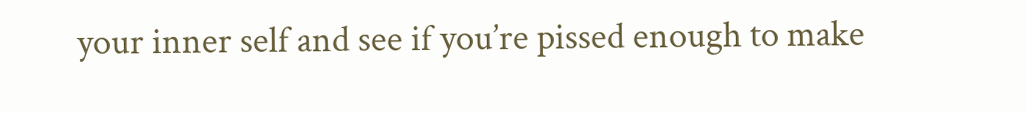your inner self and see if you’re pissed enough to make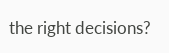the right decisions?